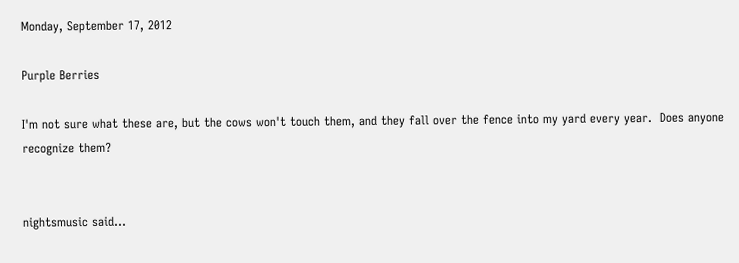Monday, September 17, 2012

Purple Berries

I'm not sure what these are, but the cows won't touch them, and they fall over the fence into my yard every year.  Does anyone recognize them?


nightsmusic said...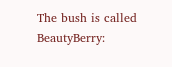The bush is called BeautyBerry: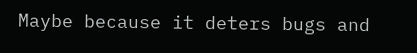Maybe because it deters bugs and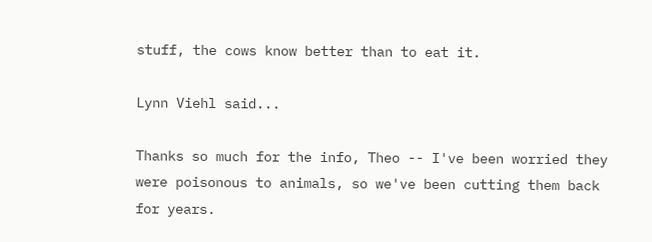stuff, the cows know better than to eat it.

Lynn Viehl said...

Thanks so much for the info, Theo -- I've been worried they were poisonous to animals, so we've been cutting them back for years.